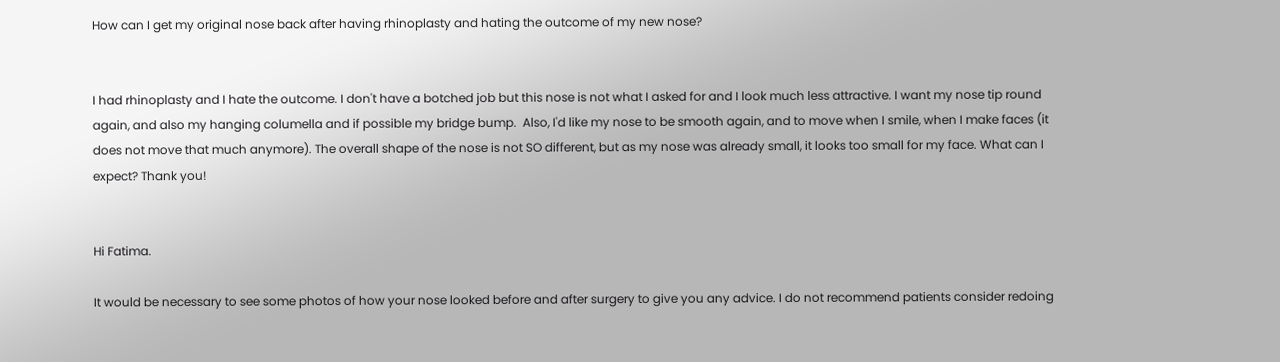How can I get my original nose back after having rhinoplasty and hating the outcome of my new nose?


I had rhinoplasty and I hate the outcome. I don't have a botched job but this nose is not what I asked for and I look much less attractive. I want my nose tip round again, and also my hanging columella and if possible my bridge bump.  Also, I'd like my nose to be smooth again, and to move when I smile, when I make faces (it does not move that much anymore). The overall shape of the nose is not SO different, but as my nose was already small, it looks too small for my face. What can I expect? Thank you!


Hi Fatima.

It would be necessary to see some photos of how your nose looked before and after surgery to give you any advice. I do not recommend patients consider redoing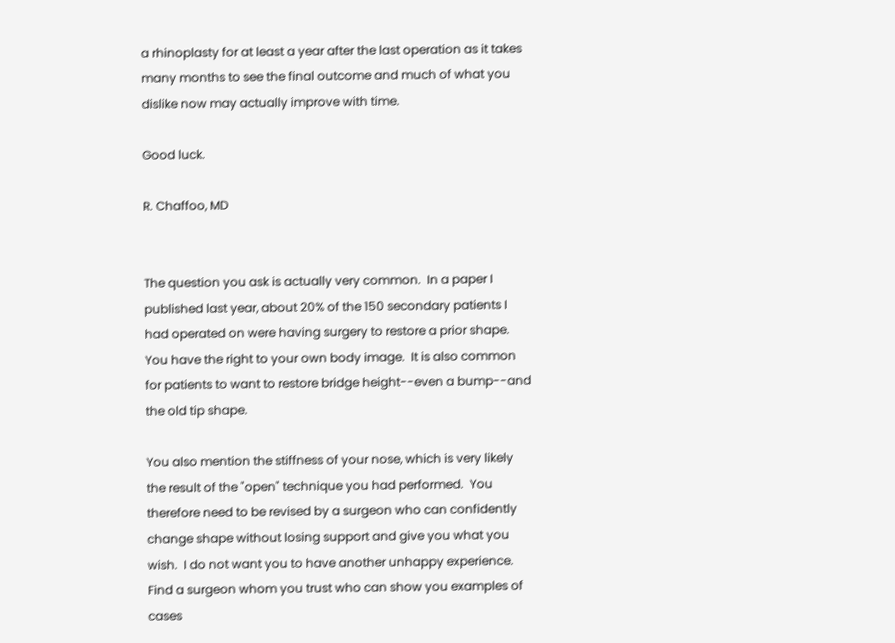a rhinoplasty for at least a year after the last operation as it takes many months to see the final outcome and much of what you dislike now may actually improve with time.

Good luck.

R. Chaffoo, MD


The question you ask is actually very common.  In a paper I published last year, about 20% of the 150 secondary patients I had operated on were having surgery to restore a prior shape.  You have the right to your own body image.  It is also common for patients to want to restore bridge height--even a bump--and the old tip shape.

You also mention the stiffness of your nose, which is very likely the result of the "open" technique you had performed.  You therefore need to be revised by a surgeon who can confidently change shape without losing support and give you what you wish.  I do not want you to have another unhappy experience.  Find a surgeon whom you trust who can show you examples of cases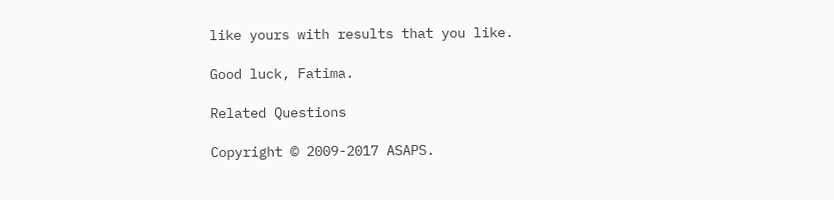like yours with results that you like.

Good luck, Fatima.

Related Questions

Copyright © 2009-2017 ASAPS.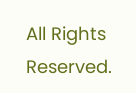All Rights Reserved.